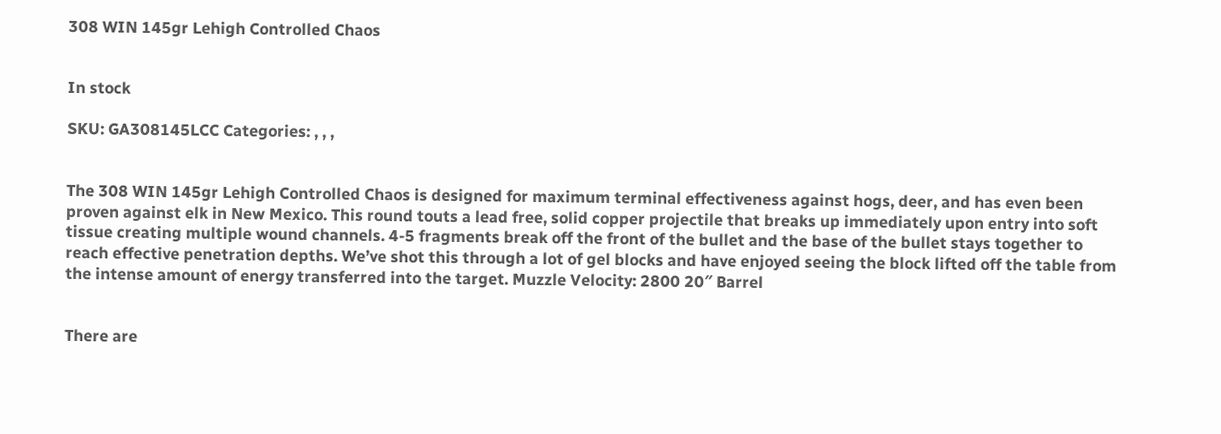308 WIN 145gr Lehigh Controlled Chaos


In stock

SKU: GA308145LCC Categories: , , ,


The 308 WIN 145gr Lehigh Controlled Chaos is designed for maximum terminal effectiveness against hogs, deer, and has even been proven against elk in New Mexico. This round touts a lead free, solid copper projectile that breaks up immediately upon entry into soft tissue creating multiple wound channels. 4-5 fragments break off the front of the bullet and the base of the bullet stays together to reach effective penetration depths. We’ve shot this through a lot of gel blocks and have enjoyed seeing the block lifted off the table from the intense amount of energy transferred into the target. Muzzle Velocity: 2800 20″ Barrel


There are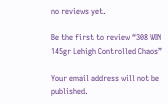no reviews yet.

Be the first to review “308 WIN 145gr Lehigh Controlled Chaos”

Your email address will not be published.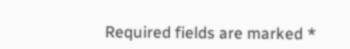Required fields are marked *